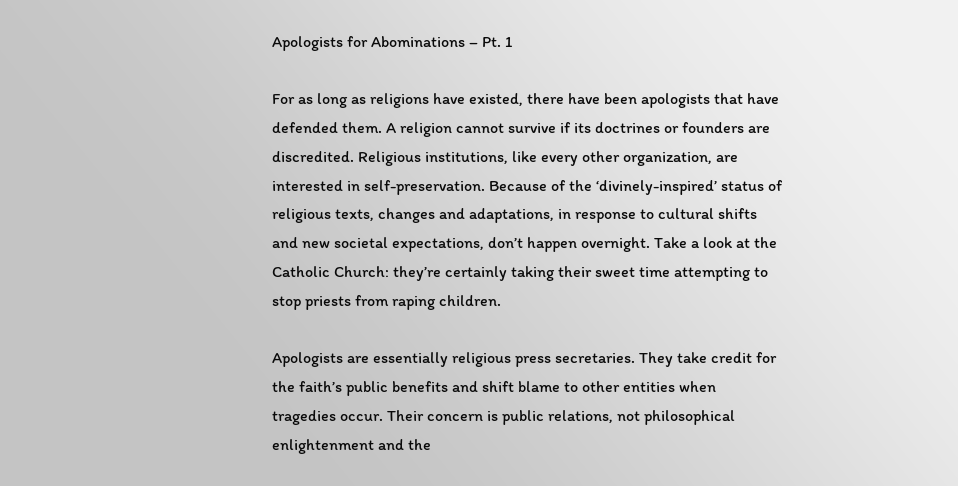Apologists for Abominations – Pt. 1

For as long as religions have existed, there have been apologists that have defended them. A religion cannot survive if its doctrines or founders are discredited. Religious institutions, like every other organization, are interested in self-preservation. Because of the ‘divinely-inspired’ status of religious texts, changes and adaptations, in response to cultural shifts and new societal expectations, don’t happen overnight. Take a look at the Catholic Church: they’re certainly taking their sweet time attempting to stop priests from raping children.

Apologists are essentially religious press secretaries. They take credit for the faith’s public benefits and shift blame to other entities when tragedies occur. Their concern is public relations, not philosophical enlightenment and the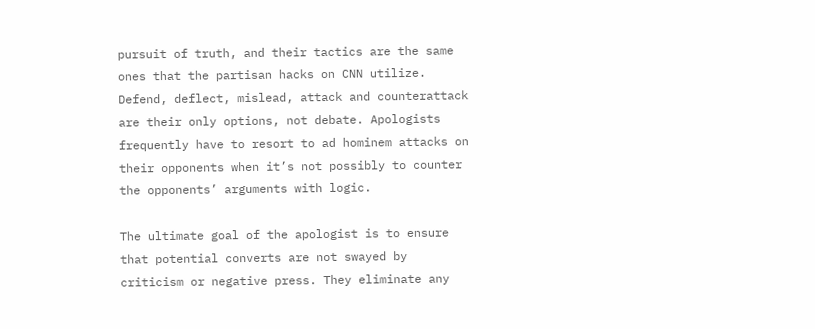pursuit of truth, and their tactics are the same ones that the partisan hacks on CNN utilize. Defend, deflect, mislead, attack and counterattack are their only options, not debate. Apologists frequently have to resort to ad hominem attacks on their opponents when it’s not possibly to counter the opponents’ arguments with logic.

The ultimate goal of the apologist is to ensure that potential converts are not swayed by criticism or negative press. They eliminate any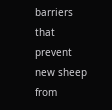barriers that prevent new sheep from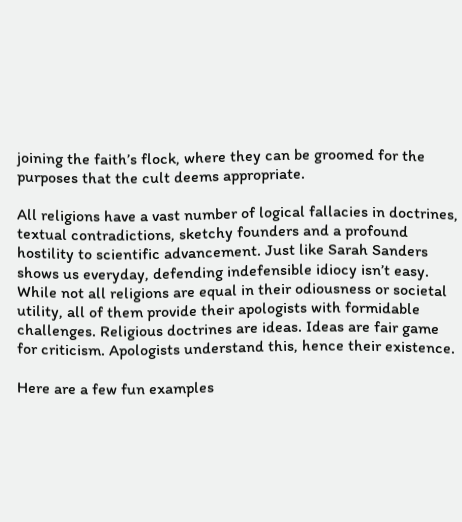joining the faith’s flock, where they can be groomed for the purposes that the cult deems appropriate.

All religions have a vast number of logical fallacies in doctrines, textual contradictions, sketchy founders and a profound hostility to scientific advancement. Just like Sarah Sanders shows us everyday, defending indefensible idiocy isn’t easy. While not all religions are equal in their odiousness or societal utility, all of them provide their apologists with formidable challenges. Religious doctrines are ideas. Ideas are fair game for criticism. Apologists understand this, hence their existence.

Here are a few fun examples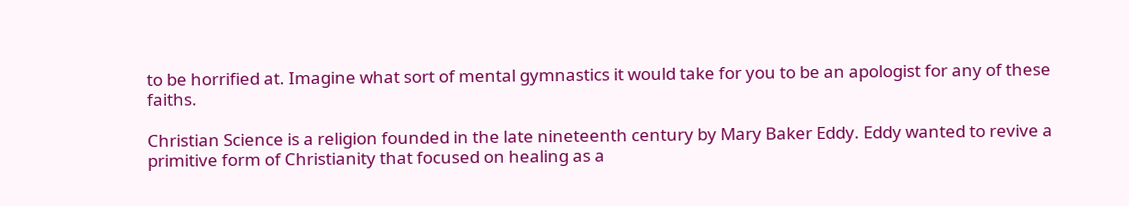to be horrified at. Imagine what sort of mental gymnastics it would take for you to be an apologist for any of these faiths.

Christian Science is a religion founded in the late nineteenth century by Mary Baker Eddy. Eddy wanted to revive a primitive form of Christianity that focused on healing as a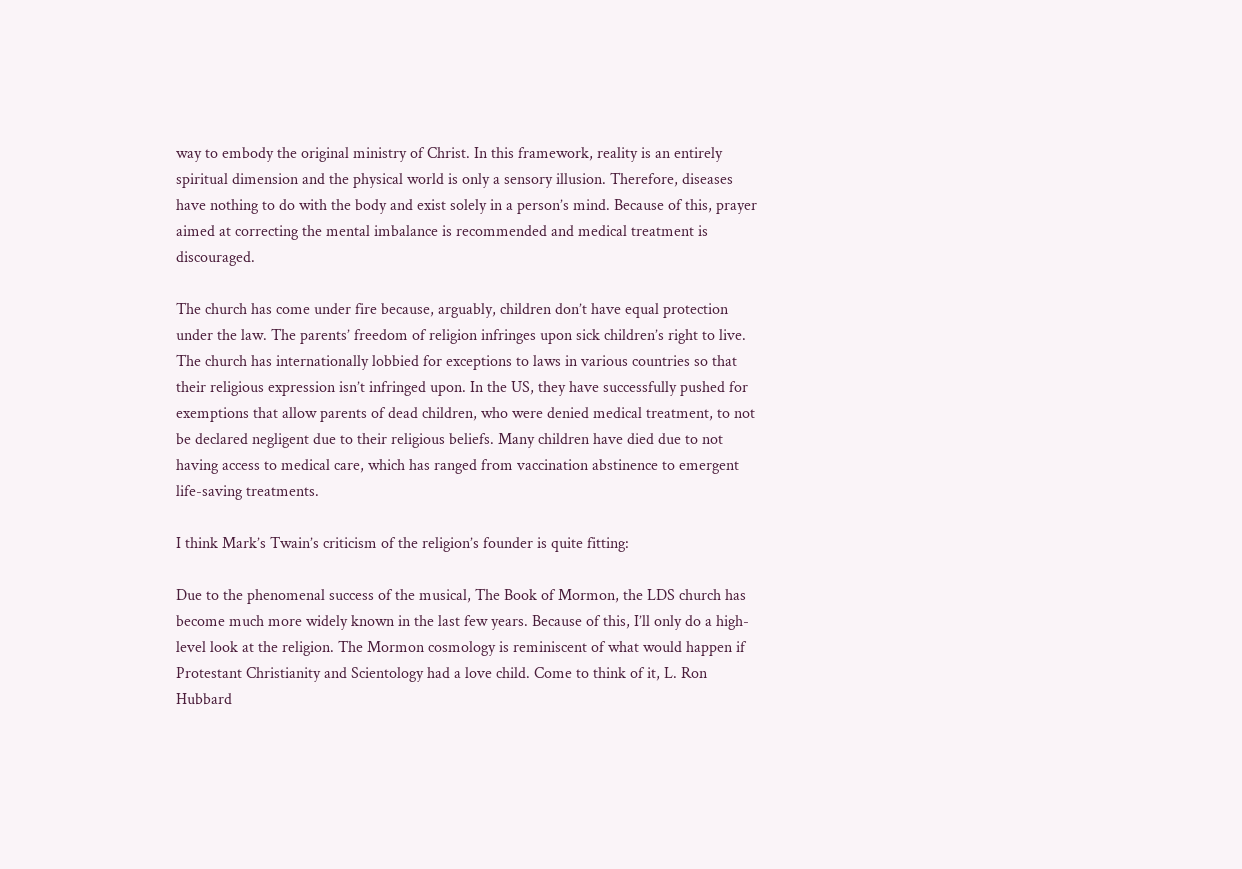way to embody the original ministry of Christ. In this framework, reality is an entirely spiritual dimension and the physical world is only a sensory illusion. Therefore, diseases have nothing to do with the body and exist solely in a person’s mind. Because of this, prayer aimed at correcting the mental imbalance is recommended and medical treatment is discouraged.

The church has come under fire because, arguably, children don’t have equal protection under the law. The parents’ freedom of religion infringes upon sick children’s right to live. The church has internationally lobbied for exceptions to laws in various countries so that their religious expression isn’t infringed upon. In the US, they have successfully pushed for exemptions that allow parents of dead children, who were denied medical treatment, to not be declared negligent due to their religious beliefs. Many children have died due to not having access to medical care, which has ranged from vaccination abstinence to emergent life-saving treatments.

I think Mark’s Twain’s criticism of the religion’s founder is quite fitting:

Due to the phenomenal success of the musical, The Book of Mormon, the LDS church has become much more widely known in the last few years. Because of this, I’ll only do a high-level look at the religion. The Mormon cosmology is reminiscent of what would happen if Protestant Christianity and Scientology had a love child. Come to think of it, L. Ron Hubbard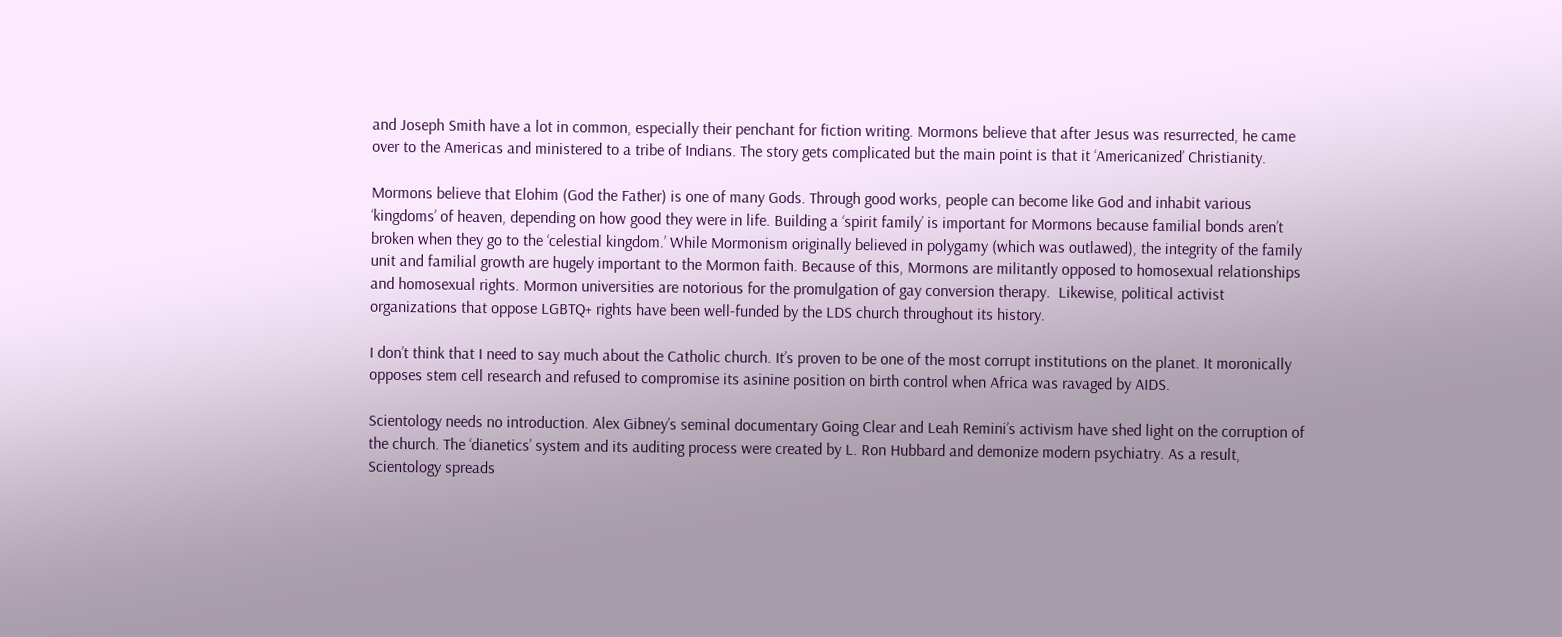and Joseph Smith have a lot in common, especially their penchant for fiction writing. Mormons believe that after Jesus was resurrected, he came over to the Americas and ministered to a tribe of Indians. The story gets complicated but the main point is that it ‘Americanized’ Christianity.

Mormons believe that Elohim (God the Father) is one of many Gods. Through good works, people can become like God and inhabit various ‘kingdoms’ of heaven, depending on how good they were in life. Building a ‘spirit family’ is important for Mormons because familial bonds aren’t broken when they go to the ‘celestial kingdom.’ While Mormonism originally believed in polygamy (which was outlawed), the integrity of the family unit and familial growth are hugely important to the Mormon faith. Because of this, Mormons are militantly opposed to homosexual relationships and homosexual rights. Mormon universities are notorious for the promulgation of gay conversion therapy.  Likewise, political activist organizations that oppose LGBTQ+ rights have been well-funded by the LDS church throughout its history.

I don’t think that I need to say much about the Catholic church. It’s proven to be one of the most corrupt institutions on the planet. It moronically opposes stem cell research and refused to compromise its asinine position on birth control when Africa was ravaged by AIDS.

Scientology needs no introduction. Alex Gibney’s seminal documentary Going Clear and Leah Remini’s activism have shed light on the corruption of the church. The ‘dianetics’ system and its auditing process were created by L. Ron Hubbard and demonize modern psychiatry. As a result, Scientology spreads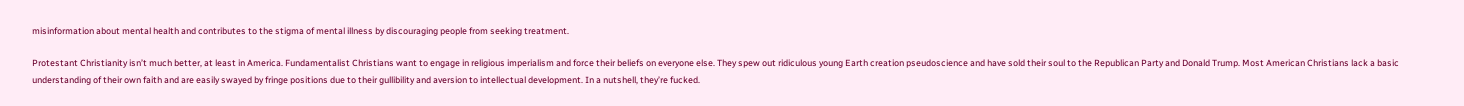misinformation about mental health and contributes to the stigma of mental illness by discouraging people from seeking treatment.

Protestant Christianity isn’t much better, at least in America. Fundamentalist Christians want to engage in religious imperialism and force their beliefs on everyone else. They spew out ridiculous young Earth creation pseudoscience and have sold their soul to the Republican Party and Donald Trump. Most American Christians lack a basic understanding of their own faith and are easily swayed by fringe positions due to their gullibility and aversion to intellectual development. In a nutshell, they’re fucked.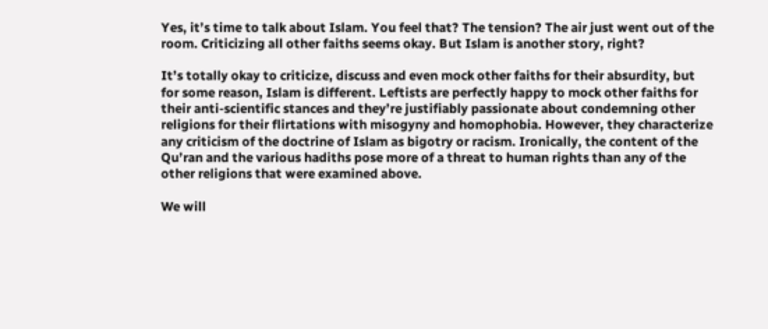Yes, it’s time to talk about Islam. You feel that? The tension? The air just went out of the room. Criticizing all other faiths seems okay. But Islam is another story, right?

It’s totally okay to criticize, discuss and even mock other faiths for their absurdity, but for some reason, Islam is different. Leftists are perfectly happy to mock other faiths for their anti-scientific stances and they’re justifiably passionate about condemning other religions for their flirtations with misogyny and homophobia. However, they characterize any criticism of the doctrine of Islam as bigotry or racism. Ironically, the content of the Qu’ran and the various hadiths pose more of a threat to human rights than any of the other religions that were examined above.

We will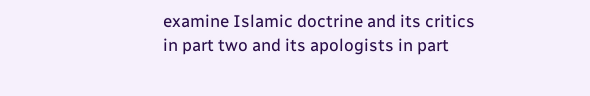examine Islamic doctrine and its critics in part two and its apologists in part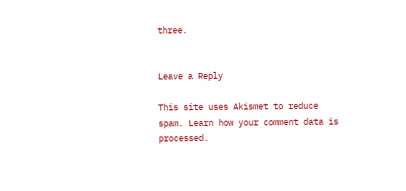three.


Leave a Reply

This site uses Akismet to reduce spam. Learn how your comment data is processed.